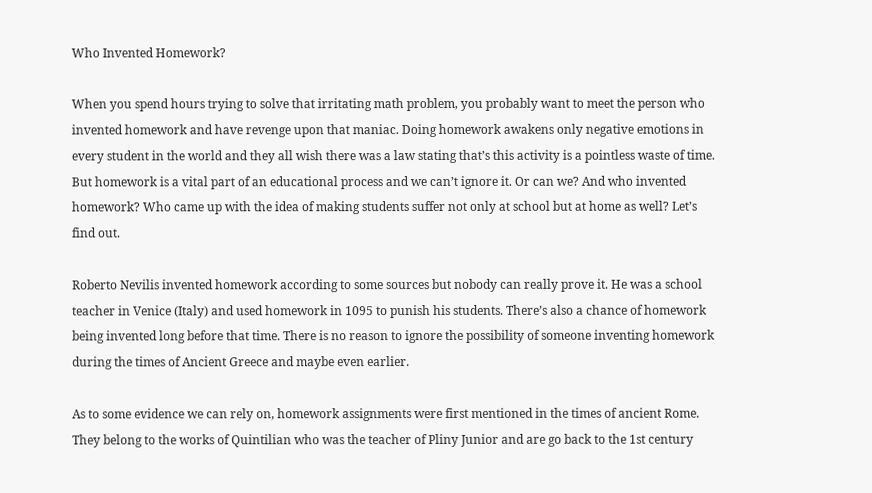Who Invented Homework?

When you spend hours trying to solve that irritating math problem, you probably want to meet the person who invented homework and have revenge upon that maniac. Doing homework awakens only negative emotions in every student in the world and they all wish there was a law stating that’s this activity is a pointless waste of time. But homework is a vital part of an educational process and we can’t ignore it. Or can we? And who invented homework? Who came up with the idea of making students suffer not only at school but at home as well? Let’s find out.

Roberto Nevilis invented homework according to some sources but nobody can really prove it. He was a school teacher in Venice (Italy) and used homework in 1095 to punish his students. There’s also a chance of homework being invented long before that time. There is no reason to ignore the possibility of someone inventing homework during the times of Ancient Greece and maybe even earlier.

As to some evidence we can rely on, homework assignments were first mentioned in the times of ancient Rome. They belong to the works of Quintilian who was the teacher of Pliny Junior and are go back to the 1st century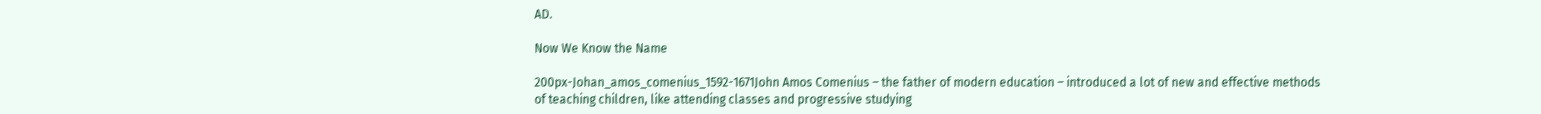AD.

Now We Know the Name

200px-Johan_amos_comenius_1592-1671John Amos Comenius – the father of modern education – introduced a lot of new and effective methods of teaching children, like attending classes and progressive studying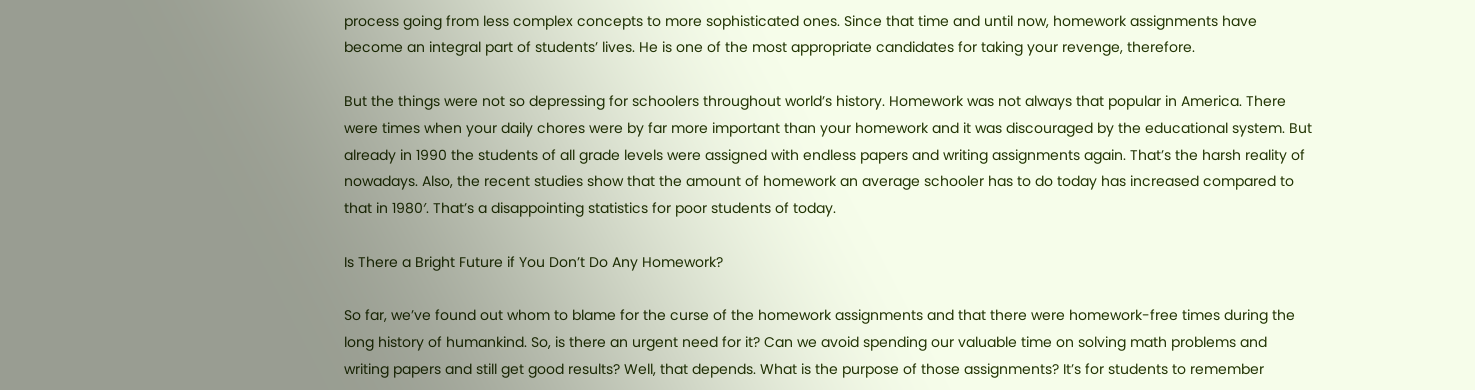process going from less complex concepts to more sophisticated ones. Since that time and until now, homework assignments have become an integral part of students’ lives. He is one of the most appropriate candidates for taking your revenge, therefore.

But the things were not so depressing for schoolers throughout world’s history. Homework was not always that popular in America. There were times when your daily chores were by far more important than your homework and it was discouraged by the educational system. But already in 1990 the students of all grade levels were assigned with endless papers and writing assignments again. That’s the harsh reality of nowadays. Also, the recent studies show that the amount of homework an average schooler has to do today has increased compared to that in 1980′. That’s a disappointing statistics for poor students of today.

Is There a Bright Future if You Don’t Do Any Homework?

So far, we’ve found out whom to blame for the curse of the homework assignments and that there were homework-free times during the long history of humankind. So, is there an urgent need for it? Can we avoid spending our valuable time on solving math problems and writing papers and still get good results? Well, that depends. What is the purpose of those assignments? It’s for students to remember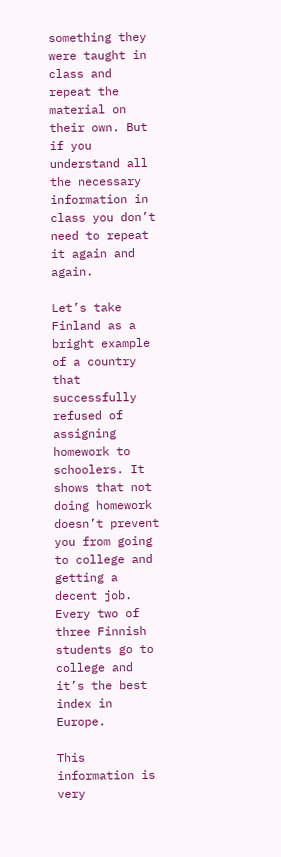something they were taught in class and repeat the material on their own. But if you understand all the necessary information in class you don’t need to repeat it again and again.

Let’s take Finland as a bright example of a country that successfully refused of assigning homework to schoolers. It shows that not doing homework doesn’t prevent you from going to college and getting a decent job. Every two of three Finnish students go to college and it’s the best index in Europe.

This information is very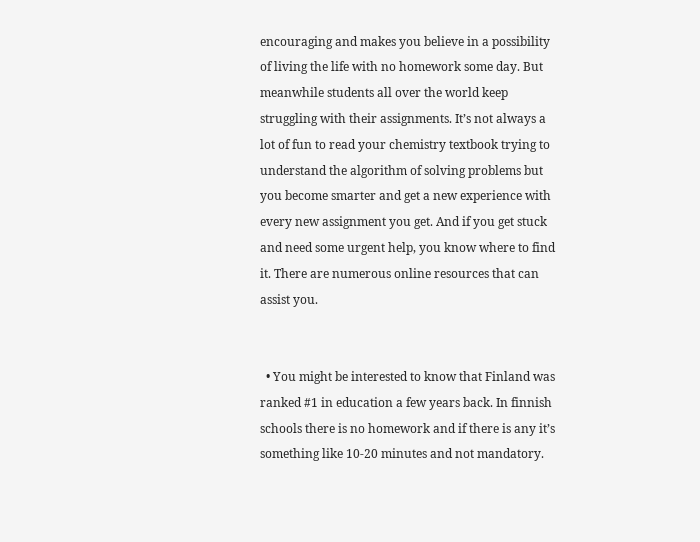encouraging and makes you believe in a possibility of living the life with no homework some day. But meanwhile students all over the world keep struggling with their assignments. It’s not always a lot of fun to read your chemistry textbook trying to understand the algorithm of solving problems but you become smarter and get a new experience with every new assignment you get. And if you get stuck and need some urgent help, you know where to find it. There are numerous online resources that can assist you.


  • You might be interested to know that Finland was ranked #1 in education a few years back. In finnish schools there is no homework and if there is any it’s something like 10-20 minutes and not mandatory.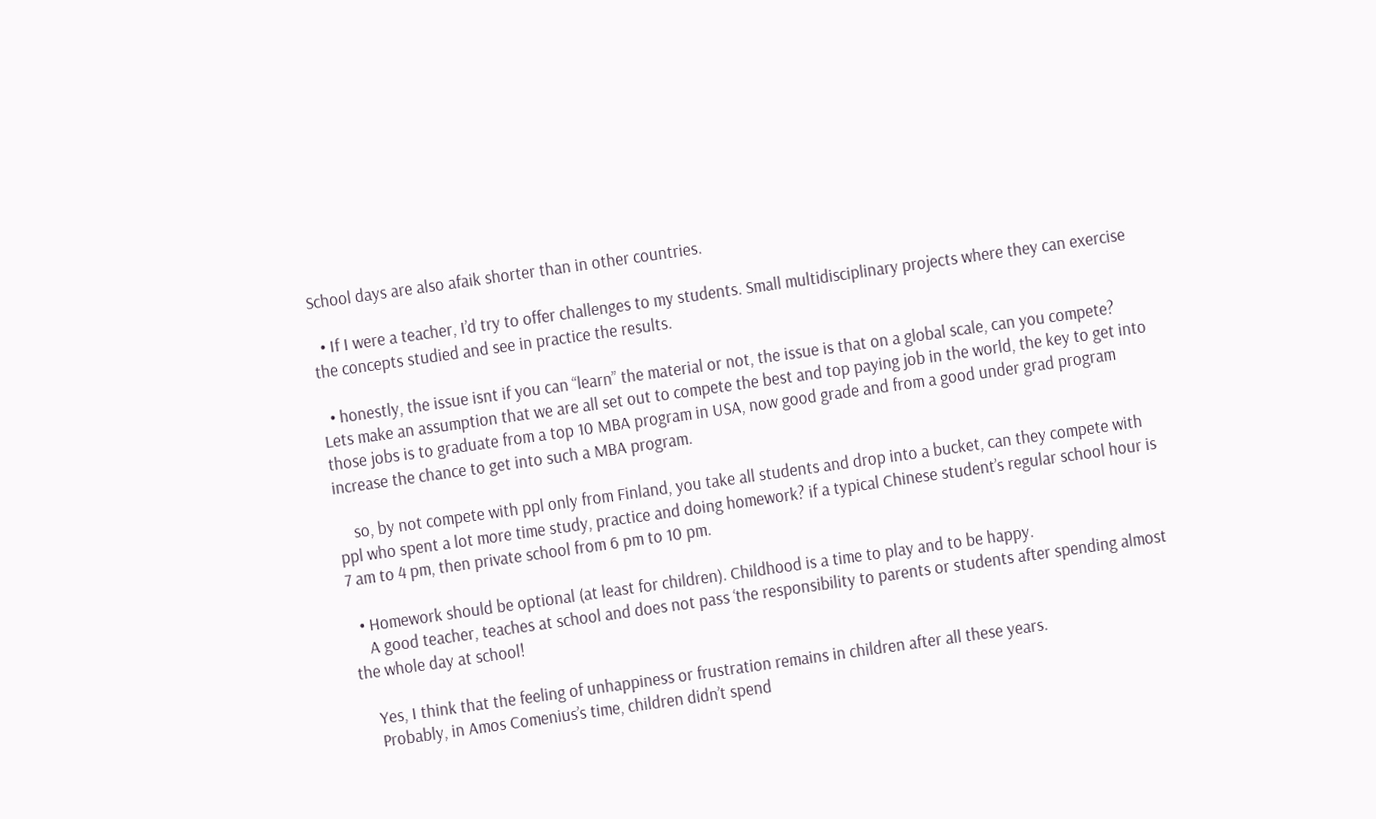School days are also afaik shorter than in other countries.

  • If I were a teacher, I’d try to offer challenges to my students. Small multidisciplinary projects where they can exercise the concepts studied and see in practice the results.

  • honestly, the issue isnt if you can “learn” the material or not, the issue is that on a global scale, can you compete? Lets make an assumption that we are all set out to compete the best and top paying job in the world, the key to get into those jobs is to graduate from a top 10 MBA program in USA, now good grade and from a good under grad program increase the chance to get into such a MBA program.

    so, by not compete with ppl only from Finland, you take all students and drop into a bucket, can they compete with ppl who spent a lot more time study, practice and doing homework? if a typical Chinese student’s regular school hour is 7 am to 4 pm, then private school from 6 pm to 10 pm.

  • Homework should be optional (at least for children). Childhood is a time to play and to be happy.
    A good teacher, teaches at school and does not pass ‘the responsibility to parents or students after spending almost the whole day at school!

    Yes, I think that the feeling of unhappiness or frustration remains in children after all these years.
    Probably, in Amos Comenius’s time, children didn’t spend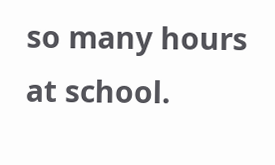so many hours at school.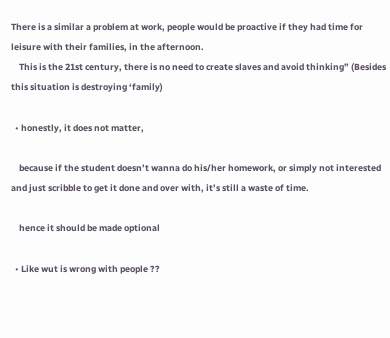There is a similar a problem at work, people would be proactive if they had time for leisure with their families, in the afternoon.
    This is the 21st century, there is no need to create slaves and avoid thinking” (Besides this situation is destroying ‘family)

  • honestly, it does not matter,

    because if the student doesn’t wanna do his/her homework, or simply not interested and just scribble to get it done and over with, it’s still a waste of time.

    hence it should be made optional

  • Like wut is wrong with people ??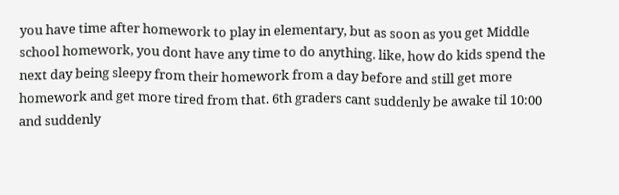you have time after homework to play in elementary, but as soon as you get Middle school homework, you dont have any time to do anything. like, how do kids spend the next day being sleepy from their homework from a day before and still get more homework and get more tired from that. 6th graders cant suddenly be awake til 10:00 and suddenly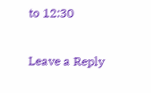to 12:30

Leave a Reply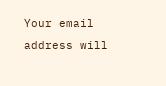Your email address will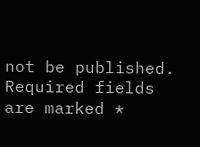not be published. Required fields are marked *